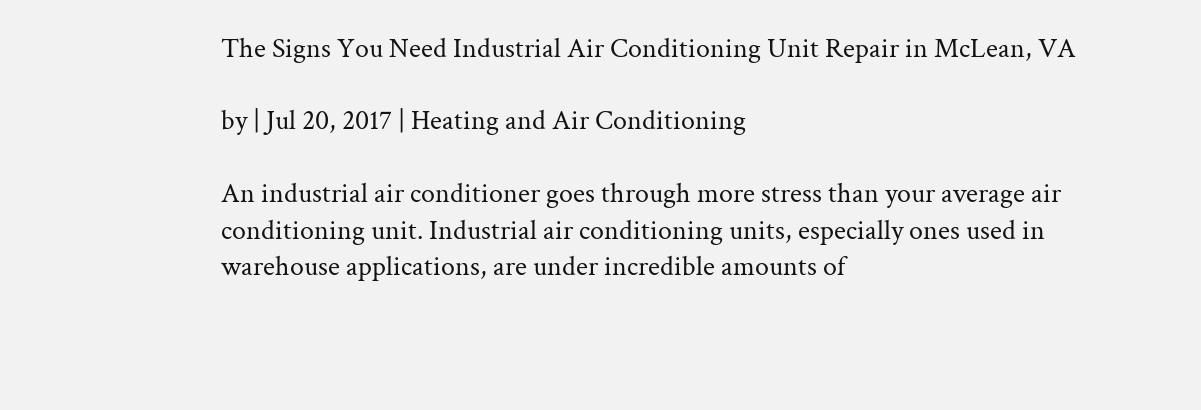The Signs You Need Industrial Air Conditioning Unit Repair in McLean, VA

by | Jul 20, 2017 | Heating and Air Conditioning

An industrial air conditioner goes through more stress than your average air conditioning unit. Industrial air conditioning units, especially ones used in warehouse applications, are under incredible amounts of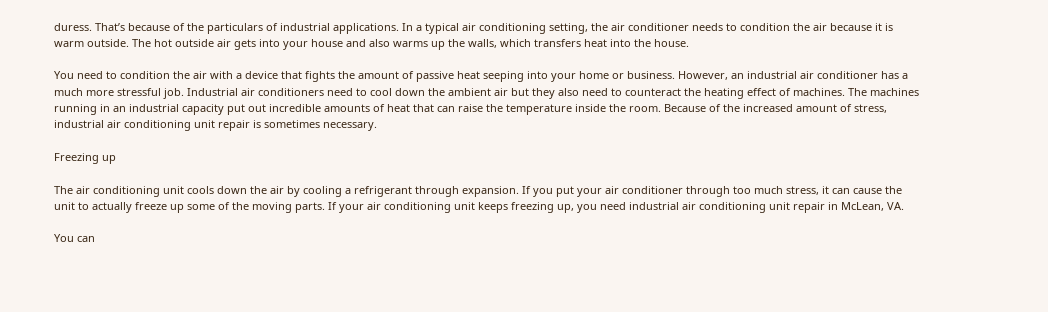duress. That’s because of the particulars of industrial applications. In a typical air conditioning setting, the air conditioner needs to condition the air because it is warm outside. The hot outside air gets into your house and also warms up the walls, which transfers heat into the house.

You need to condition the air with a device that fights the amount of passive heat seeping into your home or business. However, an industrial air conditioner has a much more stressful job. Industrial air conditioners need to cool down the ambient air but they also need to counteract the heating effect of machines. The machines running in an industrial capacity put out incredible amounts of heat that can raise the temperature inside the room. Because of the increased amount of stress, industrial air conditioning unit repair is sometimes necessary.

Freezing up

The air conditioning unit cools down the air by cooling a refrigerant through expansion. If you put your air conditioner through too much stress, it can cause the unit to actually freeze up some of the moving parts. If your air conditioning unit keeps freezing up, you need industrial air conditioning unit repair in McLean, VA.

You can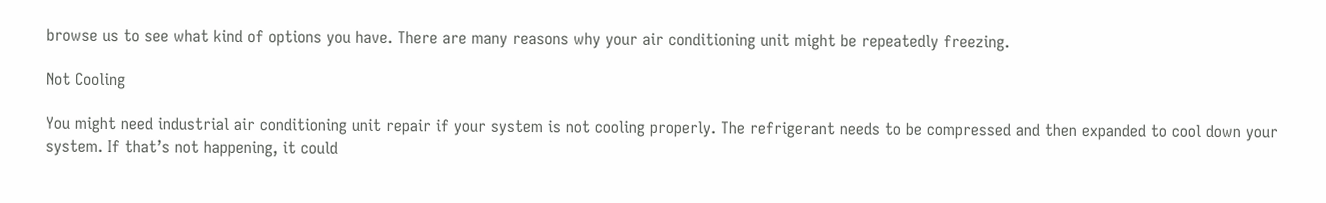browse us to see what kind of options you have. There are many reasons why your air conditioning unit might be repeatedly freezing.

Not Cooling

You might need industrial air conditioning unit repair if your system is not cooling properly. The refrigerant needs to be compressed and then expanded to cool down your system. If that’s not happening, it could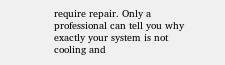require repair. Only a professional can tell you why exactly your system is not cooling and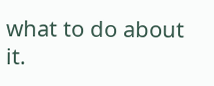what to do about it.